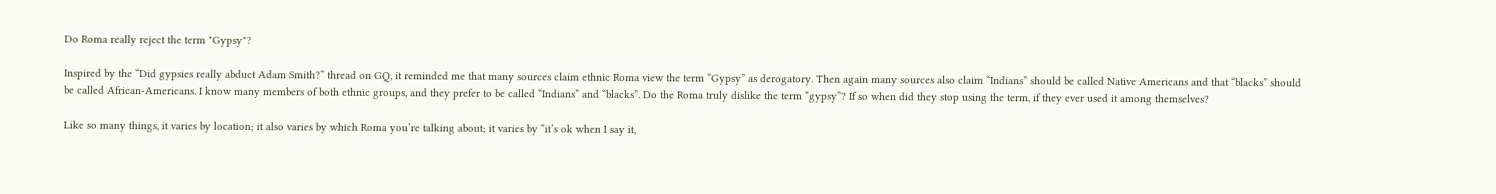Do Roma really reject the term "Gypsy"?

Inspired by the “Did gypsies really abduct Adam Smith?” thread on GQ, it reminded me that many sources claim ethnic Roma view the term “Gypsy” as derogatory. Then again many sources also claim “Indians” should be called Native Americans and that “blacks” should be called African-Americans. I know many members of both ethnic groups, and they prefer to be called “Indians” and “blacks”. Do the Roma truly dislike the term “gypsy”? If so when did they stop using the term, if they ever used it among themselves?

Like so many things, it varies by location; it also varies by which Roma you’re talking about; it varies by “it’s ok when I say it,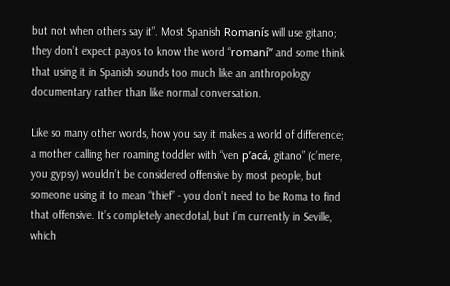but not when others say it”. Most Spanish Romanís will use gitano; they don’t expect payos to know the word “romaní” and some think that using it in Spanish sounds too much like an anthropology documentary rather than like normal conversation.

Like so many other words, how you say it makes a world of difference; a mother calling her roaming toddler with “ven p’acá, gitano” (c’mere, you gypsy) wouldn’t be considered offensive by most people, but someone using it to mean “thief” - you don’t need to be Roma to find that offensive. It’s completely anecdotal, but I’m currently in Seville, which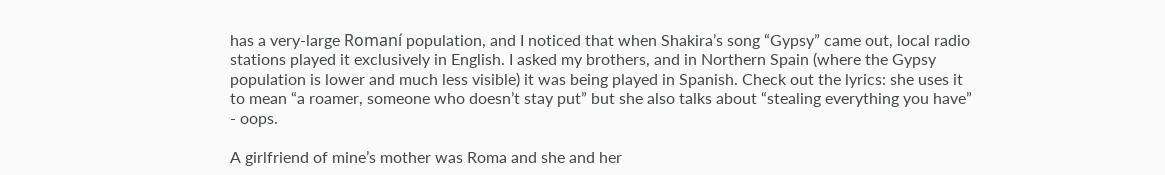has a very-large Romaní population, and I noticed that when Shakira’s song “Gypsy” came out, local radio stations played it exclusively in English. I asked my brothers, and in Northern Spain (where the Gypsy population is lower and much less visible) it was being played in Spanish. Check out the lyrics: she uses it to mean “a roamer, someone who doesn’t stay put” but she also talks about “stealing everything you have” - oops.

A girlfriend of mine’s mother was Roma and she and her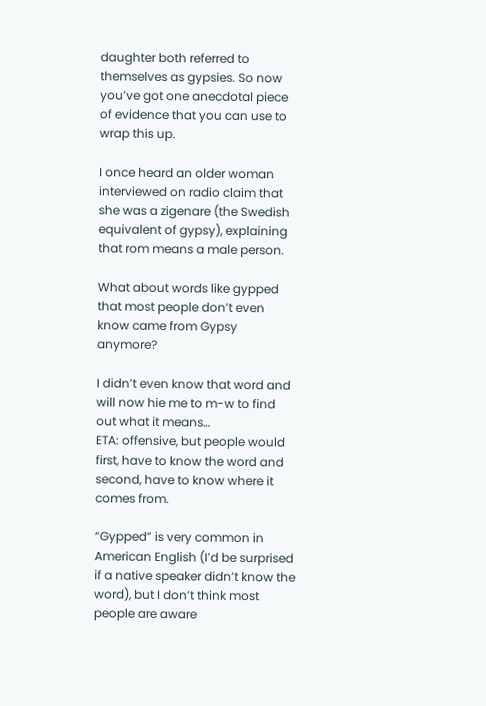daughter both referred to themselves as gypsies. So now you’ve got one anecdotal piece of evidence that you can use to wrap this up.

I once heard an older woman interviewed on radio claim that she was a zigenare (the Swedish equivalent of gypsy), explaining that rom means a male person.

What about words like gypped that most people don’t even know came from Gypsy anymore?

I didn’t even know that word and will now hie me to m-w to find out what it means…
ETA: offensive, but people would first, have to know the word and second, have to know where it comes from.

“Gypped” is very common in American English (I’d be surprised if a native speaker didn’t know the word), but I don’t think most people are aware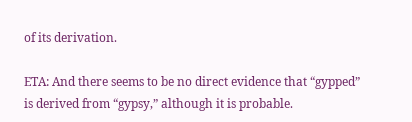of its derivation.

ETA: And there seems to be no direct evidence that “gypped” is derived from “gypsy,” although it is probable.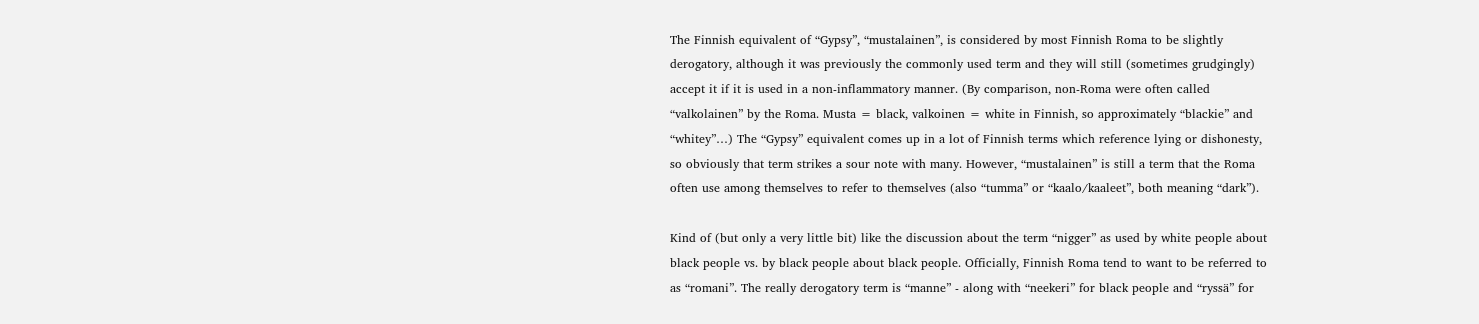The Finnish equivalent of “Gypsy”, “mustalainen”, is considered by most Finnish Roma to be slightly derogatory, although it was previously the commonly used term and they will still (sometimes grudgingly) accept it if it is used in a non-inflammatory manner. (By comparison, non-Roma were often called “valkolainen” by the Roma. Musta = black, valkoinen = white in Finnish, so approximately “blackie” and “whitey”…) The “Gypsy” equivalent comes up in a lot of Finnish terms which reference lying or dishonesty, so obviously that term strikes a sour note with many. However, “mustalainen” is still a term that the Roma often use among themselves to refer to themselves (also “tumma” or “kaalo/kaaleet”, both meaning “dark”).

Kind of (but only a very little bit) like the discussion about the term “nigger” as used by white people about black people vs. by black people about black people. Officially, Finnish Roma tend to want to be referred to as “romani”. The really derogatory term is “manne” - along with “neekeri” for black people and “ryssä” for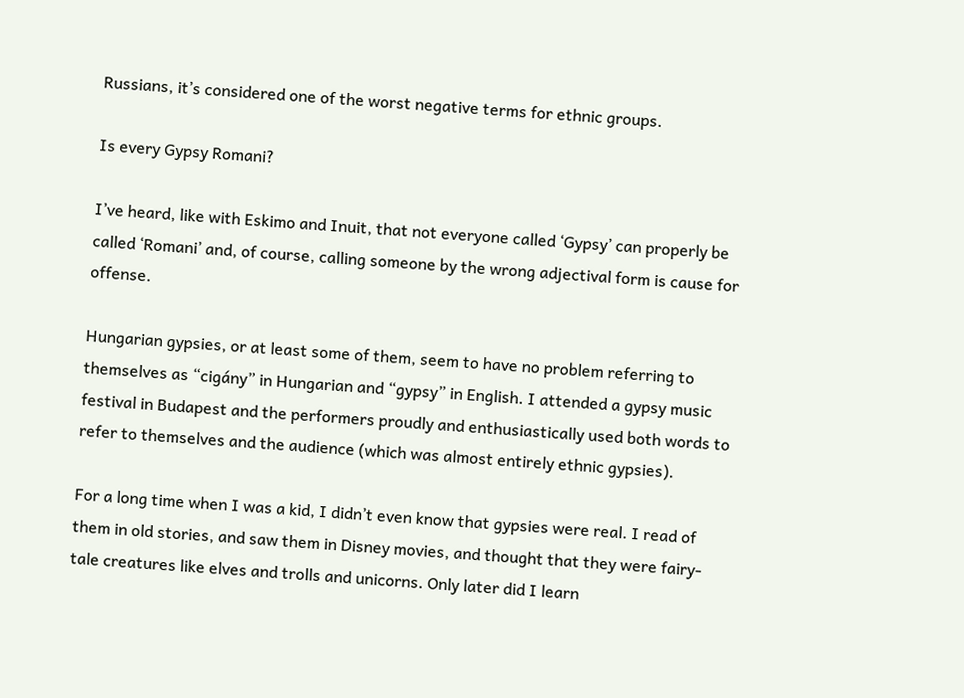Russians, it’s considered one of the worst negative terms for ethnic groups.

Is every Gypsy Romani?

I’ve heard, like with Eskimo and Inuit, that not everyone called ‘Gypsy’ can properly be called ‘Romani’ and, of course, calling someone by the wrong adjectival form is cause for offense.

Hungarian gypsies, or at least some of them, seem to have no problem referring to themselves as “cigány” in Hungarian and “gypsy” in English. I attended a gypsy music festival in Budapest and the performers proudly and enthusiastically used both words to refer to themselves and the audience (which was almost entirely ethnic gypsies).

For a long time when I was a kid, I didn’t even know that gypsies were real. I read of them in old stories, and saw them in Disney movies, and thought that they were fairy-tale creatures like elves and trolls and unicorns. Only later did I learn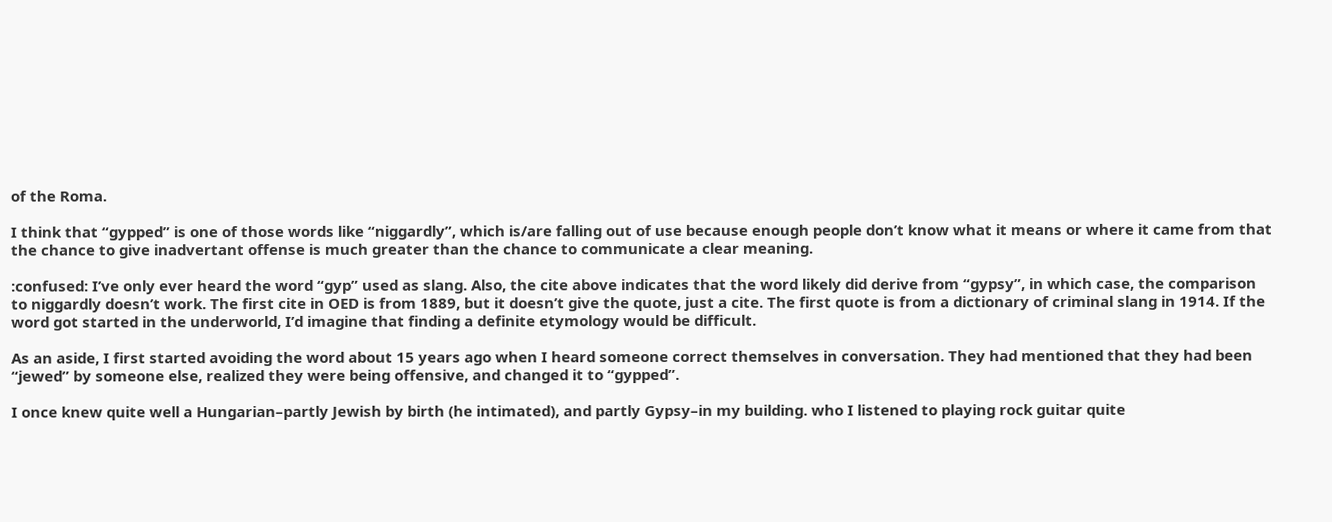of the Roma.

I think that “gypped” is one of those words like “niggardly”, which is/are falling out of use because enough people don’t know what it means or where it came from that the chance to give inadvertant offense is much greater than the chance to communicate a clear meaning.

:confused: I’ve only ever heard the word “gyp” used as slang. Also, the cite above indicates that the word likely did derive from “gypsy”, in which case, the comparison to niggardly doesn’t work. The first cite in OED is from 1889, but it doesn’t give the quote, just a cite. The first quote is from a dictionary of criminal slang in 1914. If the word got started in the underworld, I’d imagine that finding a definite etymology would be difficult.

As an aside, I first started avoiding the word about 15 years ago when I heard someone correct themselves in conversation. They had mentioned that they had been “jewed” by someone else, realized they were being offensive, and changed it to “gypped”.

I once knew quite well a Hungarian–partly Jewish by birth (he intimated), and partly Gypsy–in my building. who I listened to playing rock guitar quite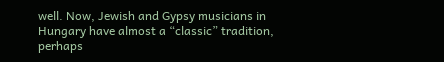well. Now, Jewish and Gypsy musicians in Hungary have almost a “classic” tradition, perhaps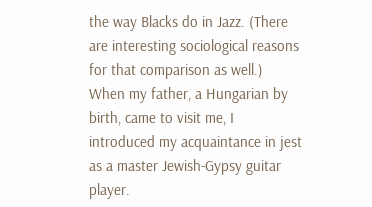the way Blacks do in Jazz. (There are interesting sociological reasons for that comparison as well.)
When my father, a Hungarian by birth, came to visit me, I introduced my acquaintance in jest as a master Jewish-Gypsy guitar player.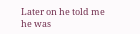Later on he told me he was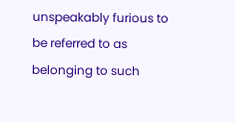unspeakably furious to be referred to as belonging to such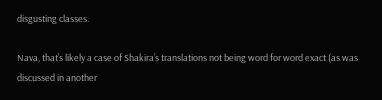disgusting classes.

Nava, that’s likely a case of Shakira’s translations not being word for word exact (as was discussed in another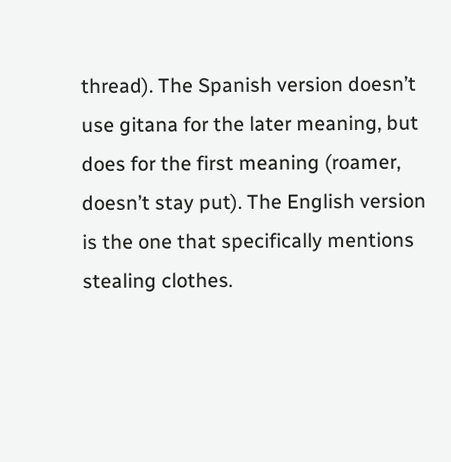thread). The Spanish version doesn’t use gitana for the later meaning, but does for the first meaning (roamer, doesn’t stay put). The English version is the one that specifically mentions stealing clothes.